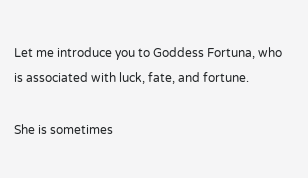Let me introduce you to Goddess Fortuna, who is associated with luck, fate, and fortune.

She is sometimes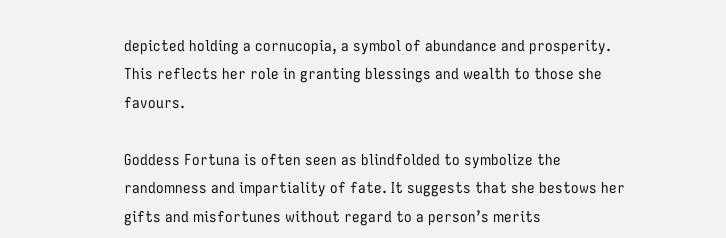depicted holding a cornucopia, a symbol of abundance and prosperity. This reflects her role in granting blessings and wealth to those she favours.

Goddess Fortuna is often seen as blindfolded to symbolize the randomness and impartiality of fate. It suggests that she bestows her gifts and misfortunes without regard to a person’s merits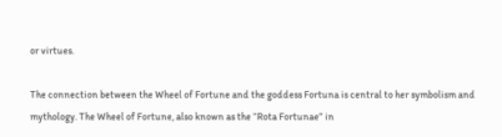or virtues.

The connection between the Wheel of Fortune and the goddess Fortuna is central to her symbolism and mythology. The Wheel of Fortune, also known as the “Rota Fortunae” in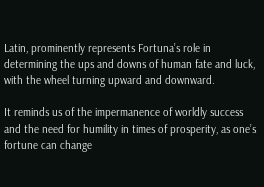Latin, prominently represents Fortuna’s role in determining the ups and downs of human fate and luck, with the wheel turning upward and downward.

It reminds us of the impermanence of worldly success and the need for humility in times of prosperity, as one’s fortune can change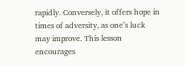rapidly. Conversely, it offers hope in times of adversity, as one’s luck may improve. This lesson encourages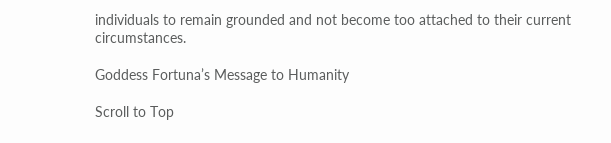individuals to remain grounded and not become too attached to their current circumstances.

Goddess Fortuna’s Message to Humanity

Scroll to Top